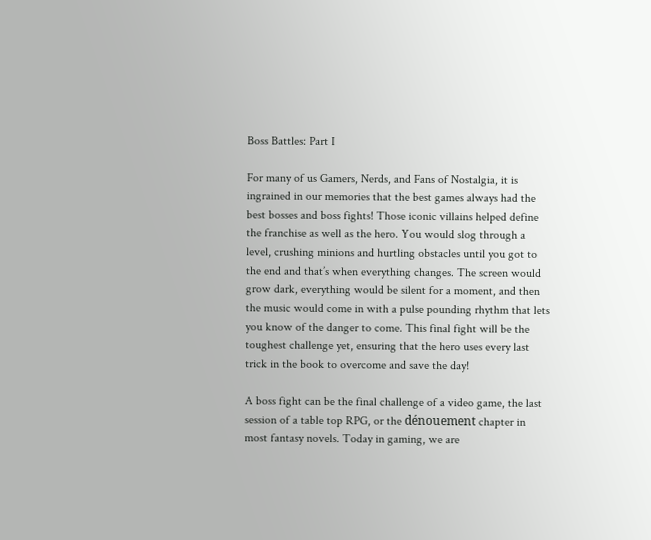Boss Battles: Part I

For many of us Gamers, Nerds, and Fans of Nostalgia, it is ingrained in our memories that the best games always had the best bosses and boss fights! Those iconic villains helped define the franchise as well as the hero. You would slog through a level, crushing minions and hurtling obstacles until you got to the end and that’s when everything changes. The screen would grow dark, everything would be silent for a moment, and then the music would come in with a pulse pounding rhythm that lets you know of the danger to come. This final fight will be the toughest challenge yet, ensuring that the hero uses every last trick in the book to overcome and save the day!

A boss fight can be the final challenge of a video game, the last session of a table top RPG, or the dénouement chapter in most fantasy novels. Today in gaming, we are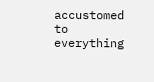accustomed to everything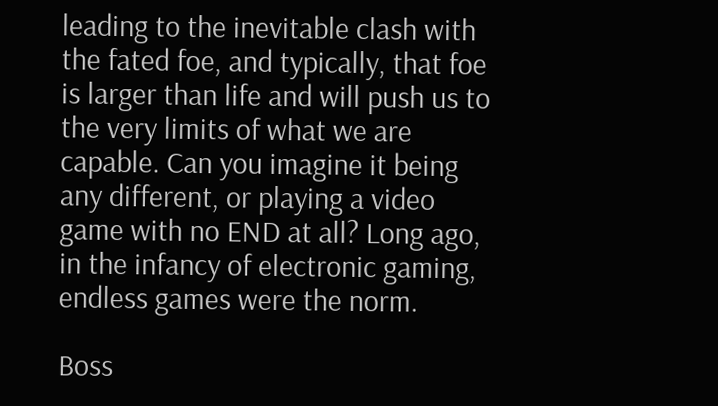leading to the inevitable clash with the fated foe, and typically, that foe is larger than life and will push us to the very limits of what we are capable. Can you imagine it being any different, or playing a video game with no END at all? Long ago, in the infancy of electronic gaming, endless games were the norm.

Boss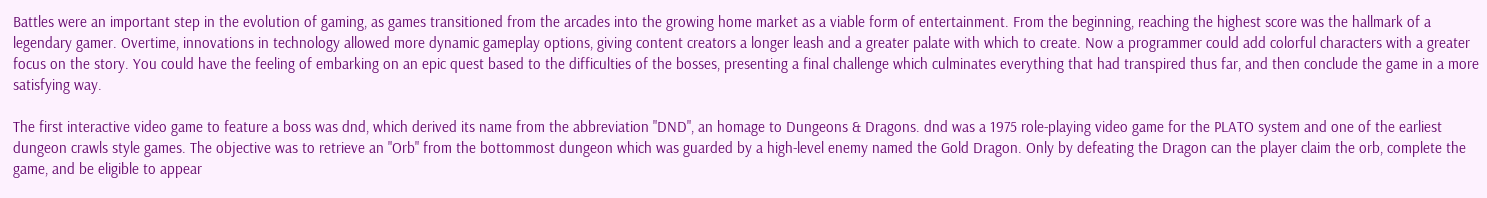Battles were an important step in the evolution of gaming, as games transitioned from the arcades into the growing home market as a viable form of entertainment. From the beginning, reaching the highest score was the hallmark of a legendary gamer. Overtime, innovations in technology allowed more dynamic gameplay options, giving content creators a longer leash and a greater palate with which to create. Now a programmer could add colorful characters with a greater focus on the story. You could have the feeling of embarking on an epic quest based to the difficulties of the bosses, presenting a final challenge which culminates everything that had transpired thus far, and then conclude the game in a more satisfying way.

The first interactive video game to feature a boss was dnd, which derived its name from the abbreviation "DND", an homage to Dungeons & Dragons. dnd was a 1975 role-playing video game for the PLATO system and one of the earliest dungeon crawls style games. The objective was to retrieve an "Orb" from the bottommost dungeon which was guarded by a high-level enemy named the Gold Dragon. Only by defeating the Dragon can the player claim the orb, complete the game, and be eligible to appear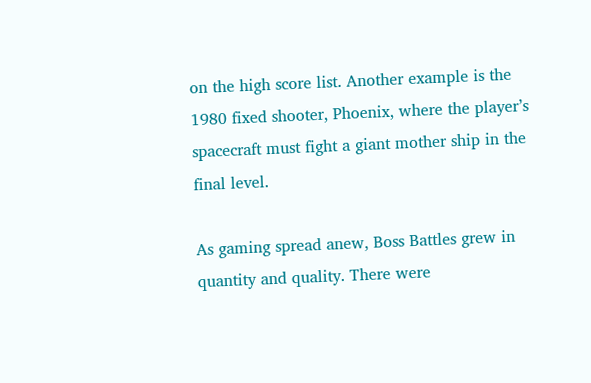on the high score list. Another example is the 1980 fixed shooter, Phoenix, where the player’s spacecraft must fight a giant mother ship in the final level.

As gaming spread anew, Boss Battles grew in quantity and quality. There were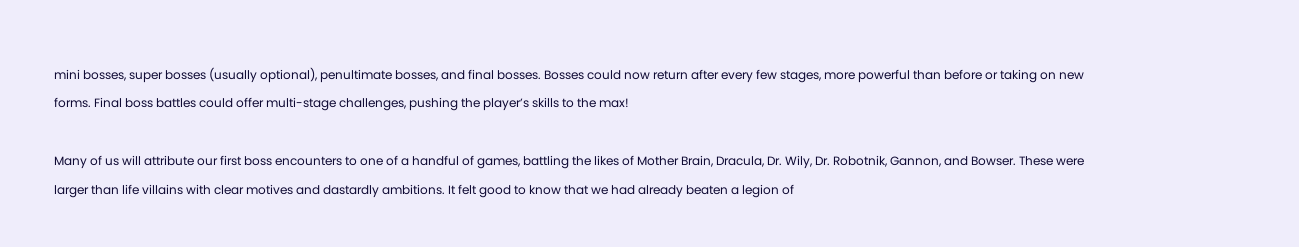mini bosses, super bosses (usually optional), penultimate bosses, and final bosses. Bosses could now return after every few stages, more powerful than before or taking on new forms. Final boss battles could offer multi-stage challenges, pushing the player’s skills to the max!

Many of us will attribute our first boss encounters to one of a handful of games, battling the likes of Mother Brain, Dracula, Dr. Wily, Dr. Robotnik, Gannon, and Bowser. These were larger than life villains with clear motives and dastardly ambitions. It felt good to know that we had already beaten a legion of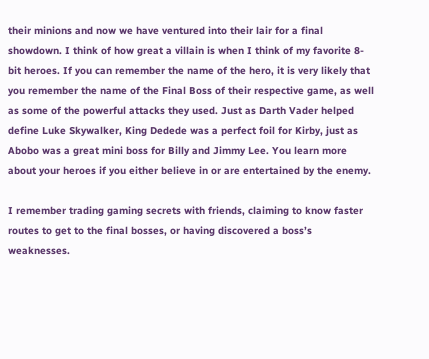their minions and now we have ventured into their lair for a final showdown. I think of how great a villain is when I think of my favorite 8-bit heroes. If you can remember the name of the hero, it is very likely that you remember the name of the Final Boss of their respective game, as well as some of the powerful attacks they used. Just as Darth Vader helped define Luke Skywalker, King Dedede was a perfect foil for Kirby, just as Abobo was a great mini boss for Billy and Jimmy Lee. You learn more about your heroes if you either believe in or are entertained by the enemy.

I remember trading gaming secrets with friends, claiming to know faster routes to get to the final bosses, or having discovered a boss’s weaknesses.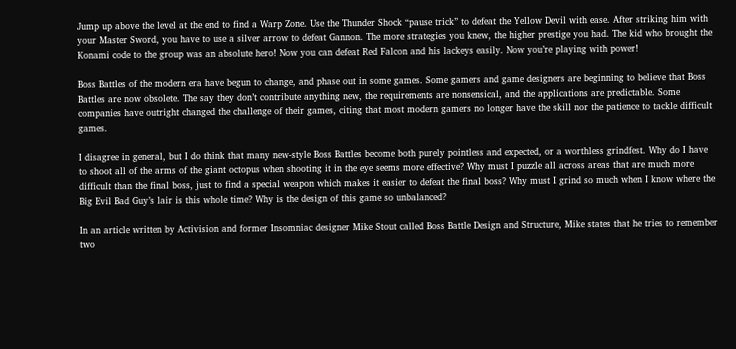Jump up above the level at the end to find a Warp Zone. Use the Thunder Shock “pause trick” to defeat the Yellow Devil with ease. After striking him with your Master Sword, you have to use a silver arrow to defeat Gannon. The more strategies you knew, the higher prestige you had. The kid who brought the Konami code to the group was an absolute hero! Now you can defeat Red Falcon and his lackeys easily. Now you’re playing with power!

Boss Battles of the modern era have begun to change, and phase out in some games. Some gamers and game designers are beginning to believe that Boss Battles are now obsolete. The say they don’t contribute anything new, the requirements are nonsensical, and the applications are predictable. Some companies have outright changed the challenge of their games, citing that most modern gamers no longer have the skill nor the patience to tackle difficult games.

I disagree in general, but I do think that many new-style Boss Battles become both purely pointless and expected, or a worthless grindfest. Why do I have to shoot all of the arms of the giant octopus when shooting it in the eye seems more effective? Why must I puzzle all across areas that are much more difficult than the final boss, just to find a special weapon which makes it easier to defeat the final boss? Why must I grind so much when I know where the Big Evil Bad Guy’s lair is this whole time? Why is the design of this game so unbalanced?

In an article written by Activision and former Insomniac designer Mike Stout called Boss Battle Design and Structure, Mike states that he tries to remember two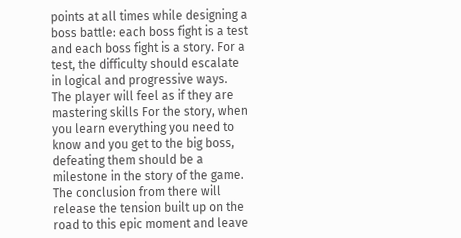points at all times while designing a boss battle: each boss fight is a test and each boss fight is a story. For a test, the difficulty should escalate in logical and progressive ways. The player will feel as if they are mastering skills For the story, when you learn everything you need to know and you get to the big boss, defeating them should be a milestone in the story of the game. The conclusion from there will release the tension built up on the road to this epic moment and leave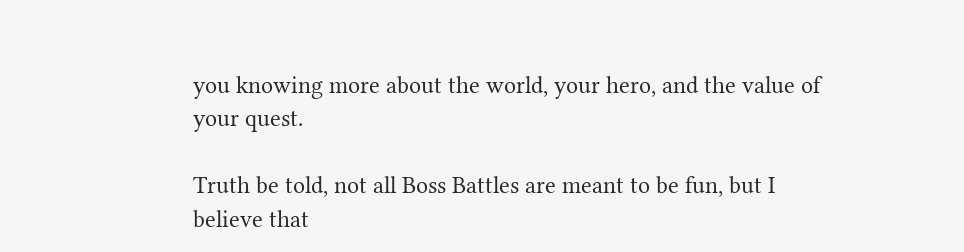you knowing more about the world, your hero, and the value of your quest.

Truth be told, not all Boss Battles are meant to be fun, but I believe that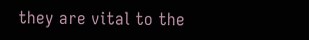they are vital to the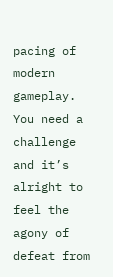pacing of modern gameplay. You need a challenge and it’s alright to feel the agony of defeat from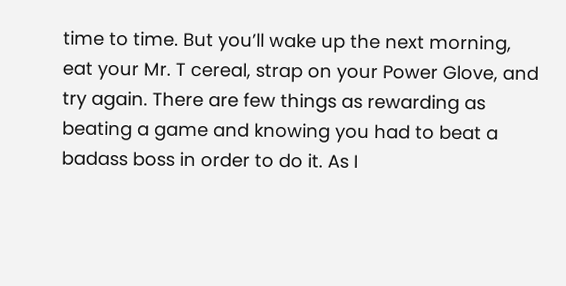time to time. But you’ll wake up the next morning, eat your Mr. T cereal, strap on your Power Glove, and try again. There are few things as rewarding as beating a game and knowing you had to beat a badass boss in order to do it. As I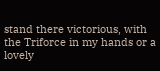stand there victorious, with the Triforce in my hands or a lovely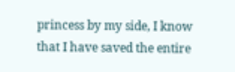princess by my side, I know that I have saved the entire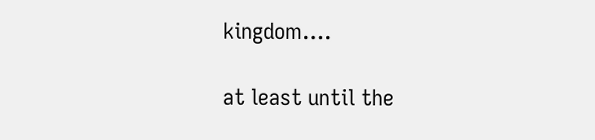kingdom….

at least until the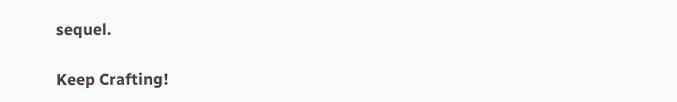sequel.

Keep Crafting!